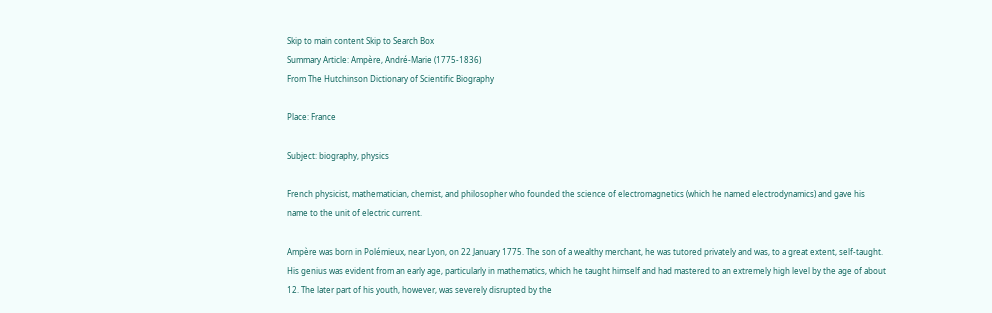Skip to main content Skip to Search Box
Summary Article: Ampère, André-Marie (1775-1836)
From The Hutchinson Dictionary of Scientific Biography

Place: France

Subject: biography, physics

French physicist, mathematician, chemist, and philosopher who founded the science of electromagnetics (which he named electrodynamics) and gave his name to the unit of electric current.

Ampère was born in Polémieux, near Lyon, on 22 January 1775. The son of a wealthy merchant, he was tutored privately and was, to a great extent, self-taught. His genius was evident from an early age, particularly in mathematics, which he taught himself and had mastered to an extremely high level by the age of about 12. The later part of his youth, however, was severely disrupted by the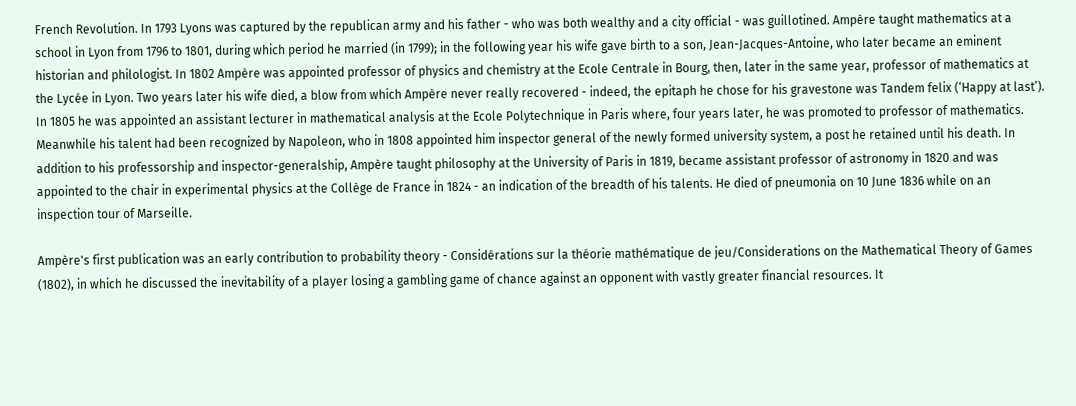French Revolution. In 1793 Lyons was captured by the republican army and his father - who was both wealthy and a city official - was guillotined. Ampère taught mathematics at a school in Lyon from 1796 to 1801, during which period he married (in 1799); in the following year his wife gave birth to a son, Jean-Jacques-Antoine, who later became an eminent historian and philologist. In 1802 Ampère was appointed professor of physics and chemistry at the Ecole Centrale in Bourg, then, later in the same year, professor of mathematics at the Lycée in Lyon. Two years later his wife died, a blow from which Ampère never really recovered - indeed, the epitaph he chose for his gravestone was Tandem felix (‘Happy at last’). In 1805 he was appointed an assistant lecturer in mathematical analysis at the Ecole Polytechnique in Paris where, four years later, he was promoted to professor of mathematics. Meanwhile his talent had been recognized by Napoleon, who in 1808 appointed him inspector general of the newly formed university system, a post he retained until his death. In addition to his professorship and inspector-generalship, Ampère taught philosophy at the University of Paris in 1819, became assistant professor of astronomy in 1820 and was appointed to the chair in experimental physics at the Collège de France in 1824 - an indication of the breadth of his talents. He died of pneumonia on 10 June 1836 while on an inspection tour of Marseille.

Ampère's first publication was an early contribution to probability theory - Considérations sur la théorie mathématique de jeu/Considerations on the Mathematical Theory of Games (1802), in which he discussed the inevitability of a player losing a gambling game of chance against an opponent with vastly greater financial resources. It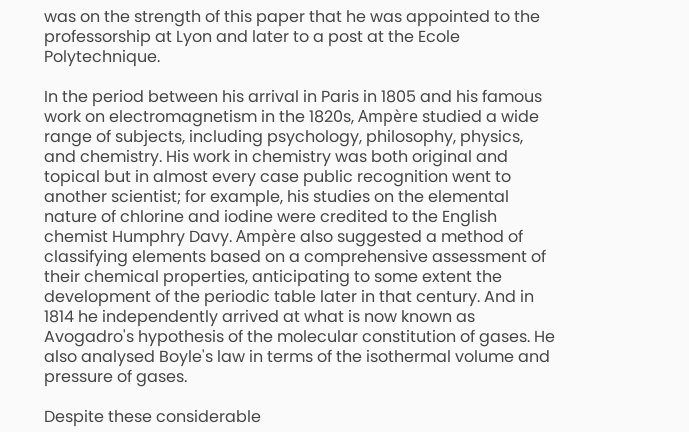was on the strength of this paper that he was appointed to the professorship at Lyon and later to a post at the Ecole Polytechnique.

In the period between his arrival in Paris in 1805 and his famous work on electromagnetism in the 1820s, Ampère studied a wide range of subjects, including psychology, philosophy, physics, and chemistry. His work in chemistry was both original and topical but in almost every case public recognition went to another scientist; for example, his studies on the elemental nature of chlorine and iodine were credited to the English chemist Humphry Davy. Ampère also suggested a method of classifying elements based on a comprehensive assessment of their chemical properties, anticipating to some extent the development of the periodic table later in that century. And in 1814 he independently arrived at what is now known as Avogadro's hypothesis of the molecular constitution of gases. He also analysed Boyle's law in terms of the isothermal volume and pressure of gases.

Despite these considerable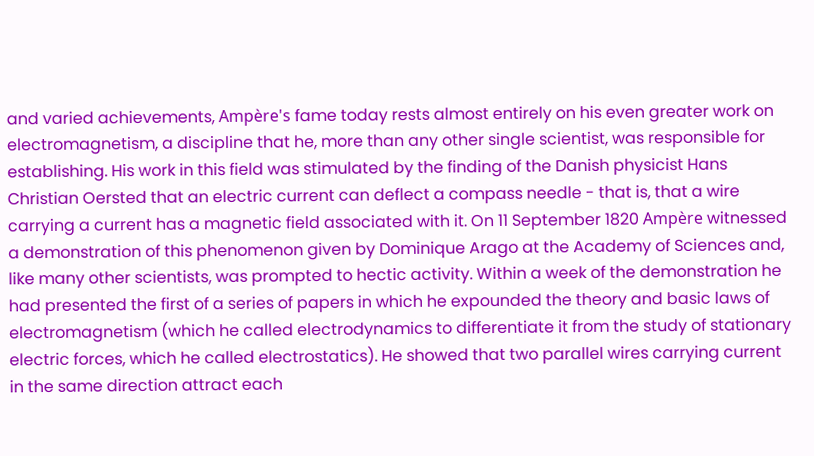and varied achievements, Ampère's fame today rests almost entirely on his even greater work on electromagnetism, a discipline that he, more than any other single scientist, was responsible for establishing. His work in this field was stimulated by the finding of the Danish physicist Hans Christian Oersted that an electric current can deflect a compass needle - that is, that a wire carrying a current has a magnetic field associated with it. On 11 September 1820 Ampère witnessed a demonstration of this phenomenon given by Dominique Arago at the Academy of Sciences and, like many other scientists, was prompted to hectic activity. Within a week of the demonstration he had presented the first of a series of papers in which he expounded the theory and basic laws of electromagnetism (which he called electrodynamics to differentiate it from the study of stationary electric forces, which he called electrostatics). He showed that two parallel wires carrying current in the same direction attract each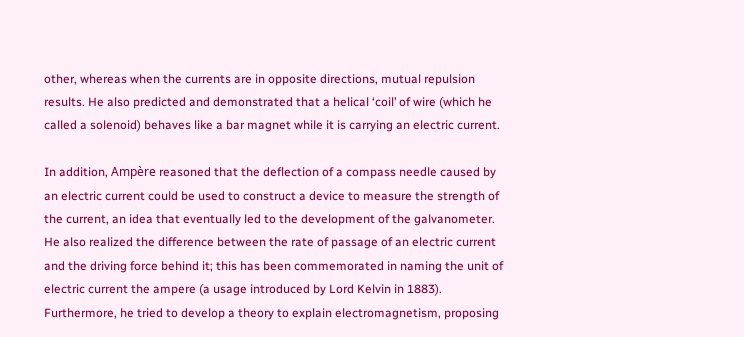other, whereas when the currents are in opposite directions, mutual repulsion results. He also predicted and demonstrated that a helical ‘coil’ of wire (which he called a solenoid) behaves like a bar magnet while it is carrying an electric current.

In addition, Ampère reasoned that the deflection of a compass needle caused by an electric current could be used to construct a device to measure the strength of the current, an idea that eventually led to the development of the galvanometer. He also realized the difference between the rate of passage of an electric current and the driving force behind it; this has been commemorated in naming the unit of electric current the ampere (a usage introduced by Lord Kelvin in 1883). Furthermore, he tried to develop a theory to explain electromagnetism, proposing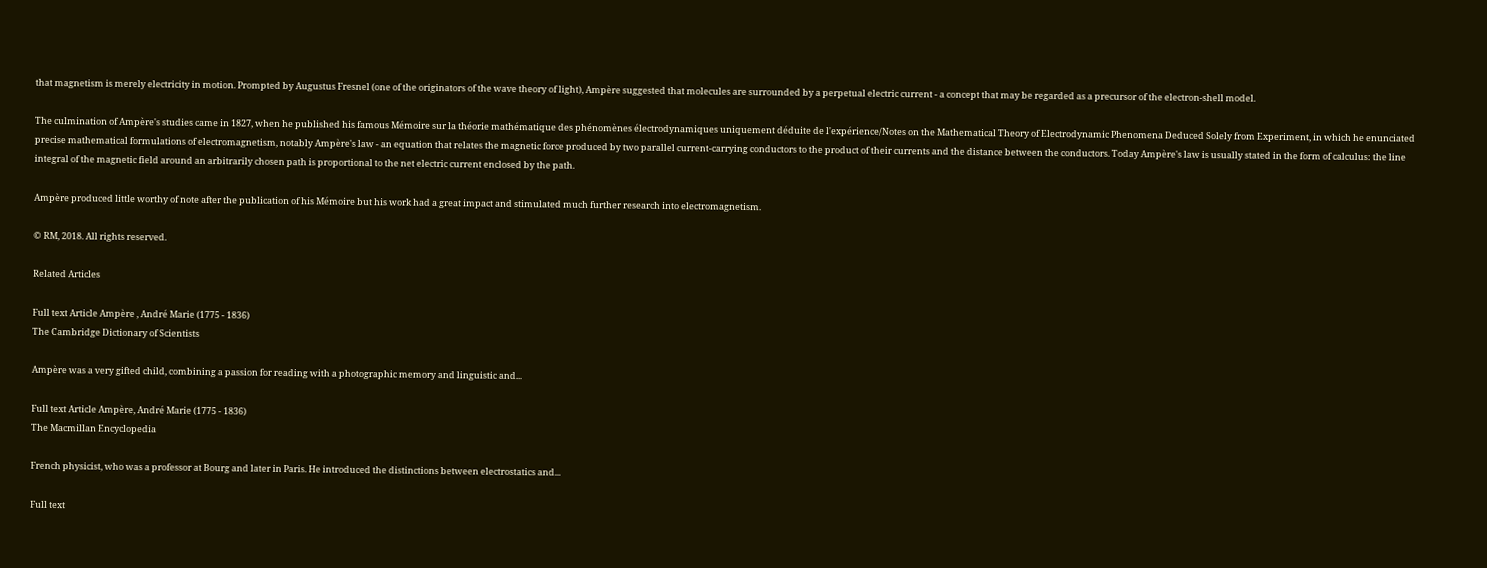that magnetism is merely electricity in motion. Prompted by Augustus Fresnel (one of the originators of the wave theory of light), Ampère suggested that molecules are surrounded by a perpetual electric current - a concept that may be regarded as a precursor of the electron-shell model.

The culmination of Ampère's studies came in 1827, when he published his famous Mémoire sur la théorie mathématique des phénomènes électrodynamiques uniquement déduite de l'expérience/Notes on the Mathematical Theory of Electrodynamic Phenomena Deduced Solely from Experiment, in which he enunciated precise mathematical formulations of electromagnetism, notably Ampère's law - an equation that relates the magnetic force produced by two parallel current-carrying conductors to the product of their currents and the distance between the conductors. Today Ampère's law is usually stated in the form of calculus: the line integral of the magnetic field around an arbitrarily chosen path is proportional to the net electric current enclosed by the path.

Ampère produced little worthy of note after the publication of his Mémoire but his work had a great impact and stimulated much further research into electromagnetism.

© RM, 2018. All rights reserved.

Related Articles

Full text Article Ampère , André Marie (1775 - 1836)
The Cambridge Dictionary of Scientists

Ampère was a very gifted child, combining a passion for reading with a photographic memory and linguistic and...

Full text Article Ampère, André Marie (1775 - 1836)
The Macmillan Encyclopedia

French physicist, who was a professor at Bourg and later in Paris. He introduced the distinctions between electrostatics and...

Full text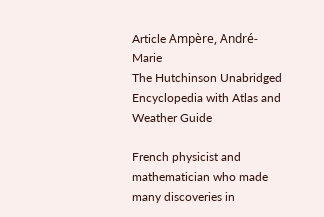Article Ampère, André-Marie
The Hutchinson Unabridged Encyclopedia with Atlas and Weather Guide

French physicist and mathematician who made many discoveries in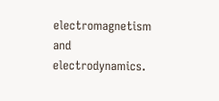electromagnetism and electrodynamics.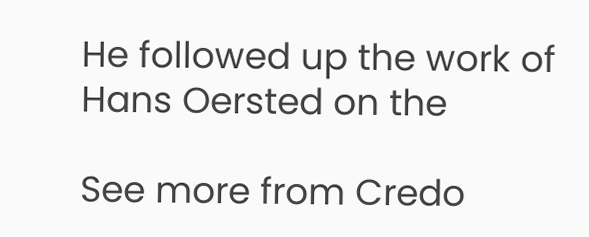He followed up the work of Hans Oersted on the

See more from Credo